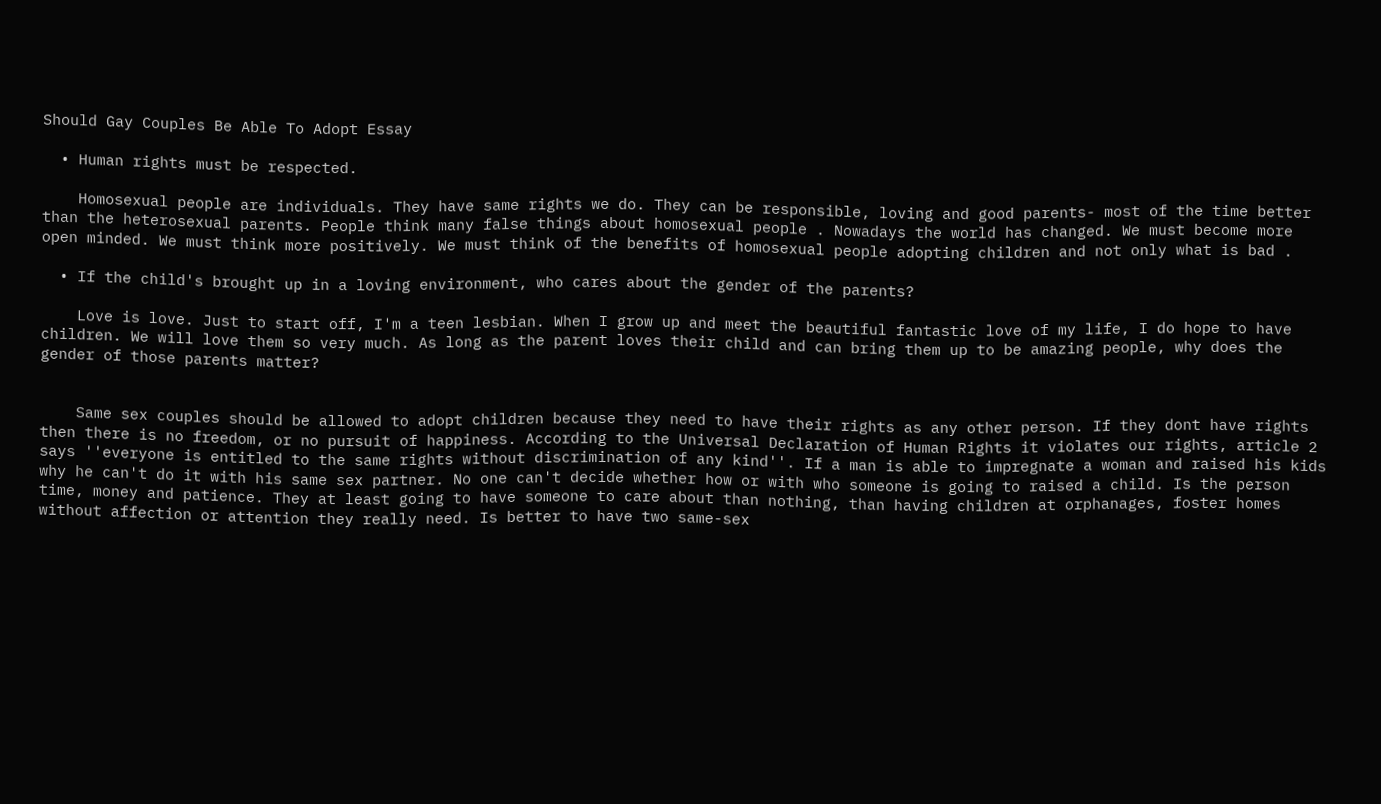Should Gay Couples Be Able To Adopt Essay

  • Human rights must be respected.

    Homosexual people are individuals. They have same rights we do. They can be responsible, loving and good parents- most of the time better than the heterosexual parents. People think many false things about homosexual people . Nowadays the world has changed. We must become more open minded. We must think more positively. We must think of the benefits of homosexual people adopting children and not only what is bad .

  • If the child's brought up in a loving environment, who cares about the gender of the parents?

    Love is love. Just to start off, I'm a teen lesbian. When I grow up and meet the beautiful fantastic love of my life, I do hope to have children. We will love them so very much. As long as the parent loves their child and can bring them up to be amazing people, why does the gender of those parents matter?


    Same sex couples should be allowed to adopt children because they need to have their rights as any other person. If they dont have rights then there is no freedom, or no pursuit of happiness. According to the Universal Declaration of Human Rights it violates our rights, article 2 says ''everyone is entitled to the same rights without discrimination of any kind''. If a man is able to impregnate a woman and raised his kids why he can't do it with his same sex partner. No one can't decide whether how or with who someone is going to raised a child. Is the person time, money and patience. They at least going to have someone to care about than nothing, than having children at orphanages, foster homes without affection or attention they really need. Is better to have two same-sex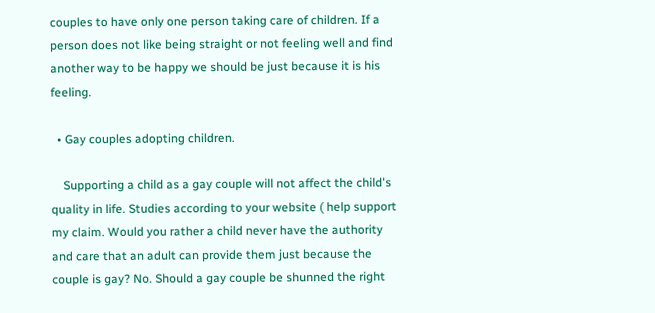couples to have only one person taking care of children. If a person does not like being straight or not feeling well and find another way to be happy we should be just because it is his feeling.

  • Gay couples adopting children.

    Supporting a child as a gay couple will not affect the child's quality in life. Studies according to your website ( help support my claim. Would you rather a child never have the authority and care that an adult can provide them just because the couple is gay? No. Should a gay couple be shunned the right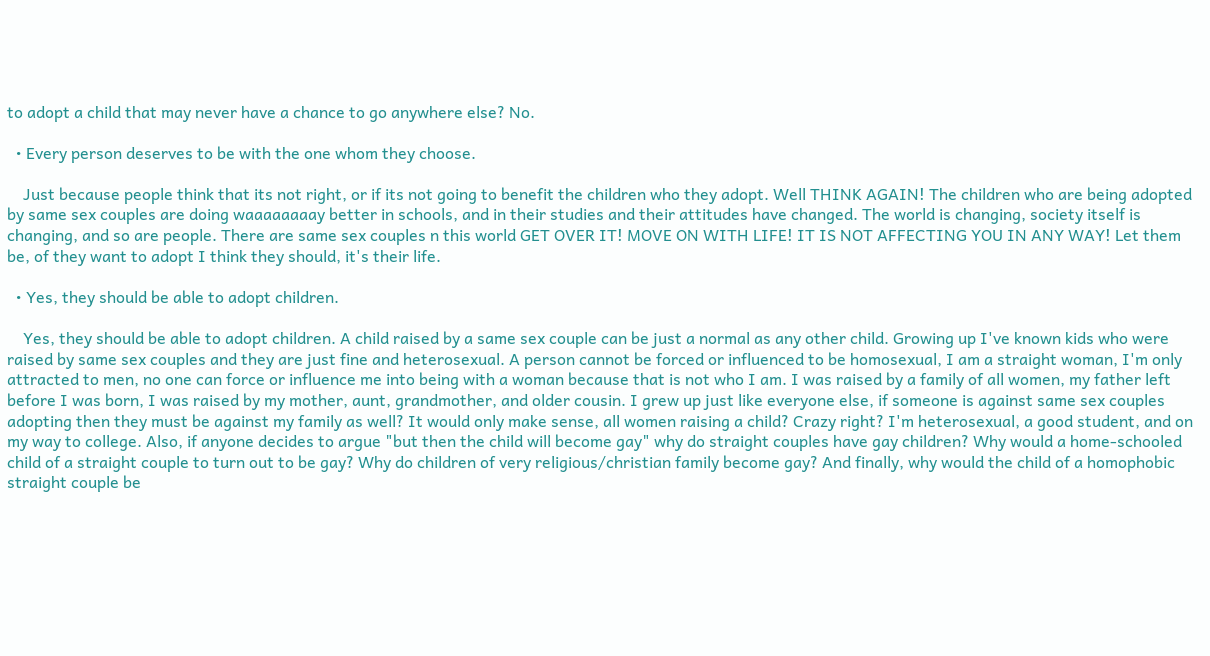to adopt a child that may never have a chance to go anywhere else? No.

  • Every person deserves to be with the one whom they choose.

    Just because people think that its not right, or if its not going to benefit the children who they adopt. Well THINK AGAIN! The children who are being adopted by same sex couples are doing waaaaaaaay better in schools, and in their studies and their attitudes have changed. The world is changing, society itself is changing, and so are people. There are same sex couples n this world GET OVER IT! MOVE ON WITH LIFE! IT IS NOT AFFECTING YOU IN ANY WAY! Let them be, of they want to adopt I think they should, it's their life.

  • Yes, they should be able to adopt children.

    Yes, they should be able to adopt children. A child raised by a same sex couple can be just a normal as any other child. Growing up I've known kids who were raised by same sex couples and they are just fine and heterosexual. A person cannot be forced or influenced to be homosexual, I am a straight woman, I'm only attracted to men, no one can force or influence me into being with a woman because that is not who I am. I was raised by a family of all women, my father left before I was born, I was raised by my mother, aunt, grandmother, and older cousin. I grew up just like everyone else, if someone is against same sex couples adopting then they must be against my family as well? It would only make sense, all women raising a child? Crazy right? I'm heterosexual, a good student, and on my way to college. Also, if anyone decides to argue "but then the child will become gay" why do straight couples have gay children? Why would a home-schooled child of a straight couple to turn out to be gay? Why do children of very religious/christian family become gay? And finally, why would the child of a homophobic straight couple be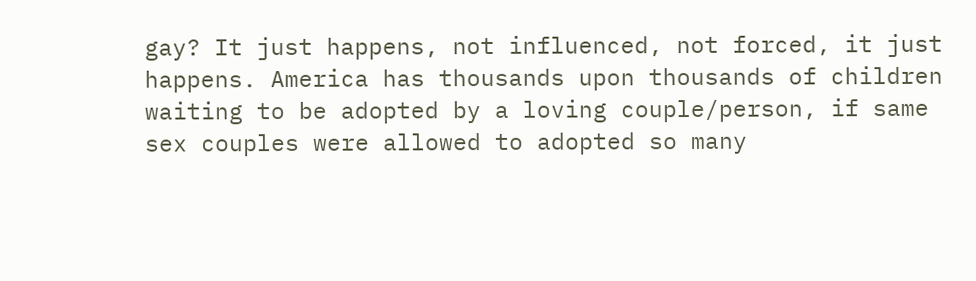gay? It just happens, not influenced, not forced, it just happens. America has thousands upon thousands of children waiting to be adopted by a loving couple/person, if same sex couples were allowed to adopted so many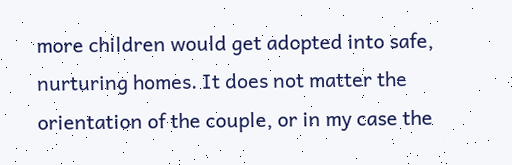more children would get adopted into safe, nurturing homes. It does not matter the orientation of the couple, or in my case the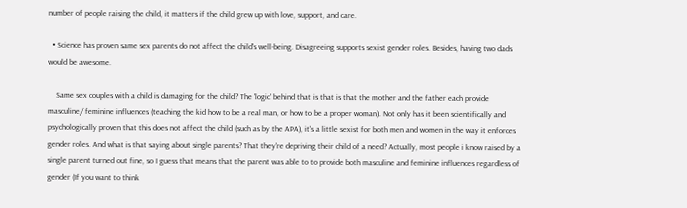number of people raising the child, it matters if the child grew up with love, support, and care.

  • Science has proven same sex parents do not affect the child's well-being. Disagreeing supports sexist gender roles. Besides, having two dads would be awesome.

    Same sex couples with a child is damaging for the child? The 'logic' behind that is that is that the mother and the father each provide masculine/ feminine influences (teaching the kid how to be a real man, or how to be a proper woman). Not only has it been scientifically and psychologically proven that this does not affect the child (such as by the APA), it's a little sexist for both men and women in the way it enforces gender roles. And what is that saying about single parents? That they're depriving their child of a need? Actually, most people i know raised by a single parent turned out fine, so I guess that means that the parent was able to to provide both masculine and feminine influences regardless of gender (If you want to think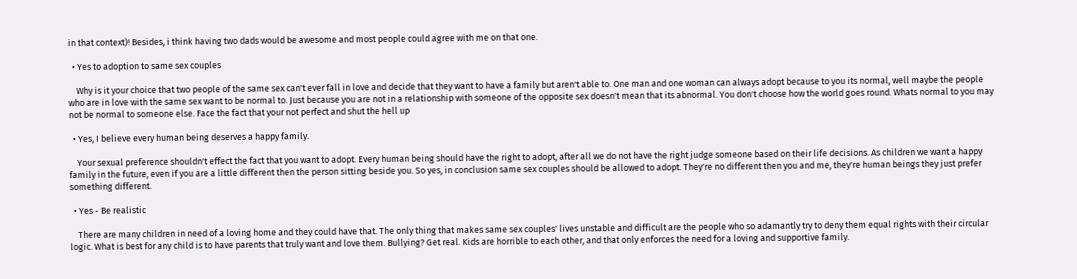in that context)! Besides, i think having two dads would be awesome and most people could agree with me on that one.

  • Yes to adoption to same sex couples

    Why is it your choice that two people of the same sex can't ever fall in love and decide that they want to have a family but aren't able to. One man and one woman can always adopt because to you its normal, well maybe the people who are in love with the same sex want to be normal to. Just because you are not in a relationship with someone of the opposite sex doesn't mean that its abnormal. You don't choose how the world goes round. Whats normal to you may not be normal to someone else. Face the fact that your not perfect and shut the hell up

  • Yes, I believe every human being deserves a happy family.

    Your sexual preference shouldn't effect the fact that you want to adopt. Every human being should have the right to adopt, after all we do not have the right judge someone based on their life decisions. As children we want a happy family in the future, even if you are a little different then the person sitting beside you. So yes, in conclusion same sex couples should be allowed to adopt. They're no different then you and me, they're human beings they just prefer something different.

  • Yes - Be realistic

    There are many children in need of a loving home and they could have that. The only thing that makes same sex couples' lives unstable and difficult are the people who so adamantly try to deny them equal rights with their circular logic. What is best for any child is to have parents that truly want and love them. Bullying? Get real. Kids are horrible to each other, and that only enforces the need for a loving and supportive family.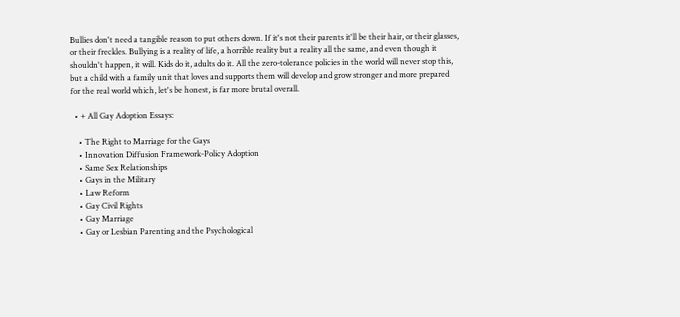Bullies don't need a tangible reason to put others down. If it's not their parents it'll be their hair, or their glasses, or their freckles. Bullying is a reality of life, a horrible reality but a reality all the same, and even though it shouldn't happen, it will. Kids do it, adults do it. All the zero-tolerance policies in the world will never stop this, but a child with a family unit that loves and supports them will develop and grow stronger and more prepared for the real world which, let's be honest, is far more brutal overall.

  • + All Gay Adoption Essays:

    • The Right to Marriage for the Gays
    • Innovation Diffusion Framework-Policy Adoption
    • Same Sex Relationships
    • Gays in the Military
    • Law Reform
    • Gay Civil Rights
    • Gay Marriage
    • Gay or Lesbian Parenting and the Psychological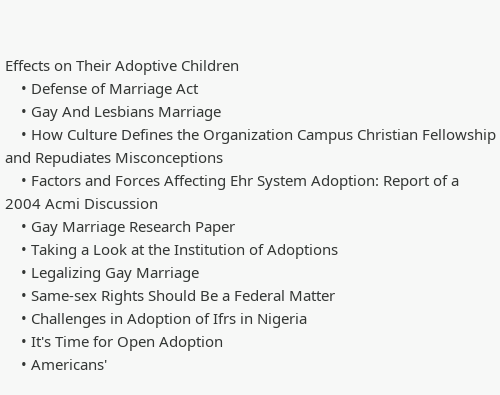Effects on Their Adoptive Children
    • Defense of Marriage Act
    • Gay And Lesbians Marriage
    • How Culture Defines the Organization Campus Christian Fellowship and Repudiates Misconceptions
    • Factors and Forces Affecting Ehr System Adoption: Report of a 2004 Acmi Discussion
    • Gay Marriage Research Paper
    • Taking a Look at the Institution of Adoptions
    • Legalizing Gay Marriage
    • Same-sex Rights Should Be a Federal Matter
    • Challenges in Adoption of Ifrs in Nigeria
    • It's Time for Open Adoption
    • Americans'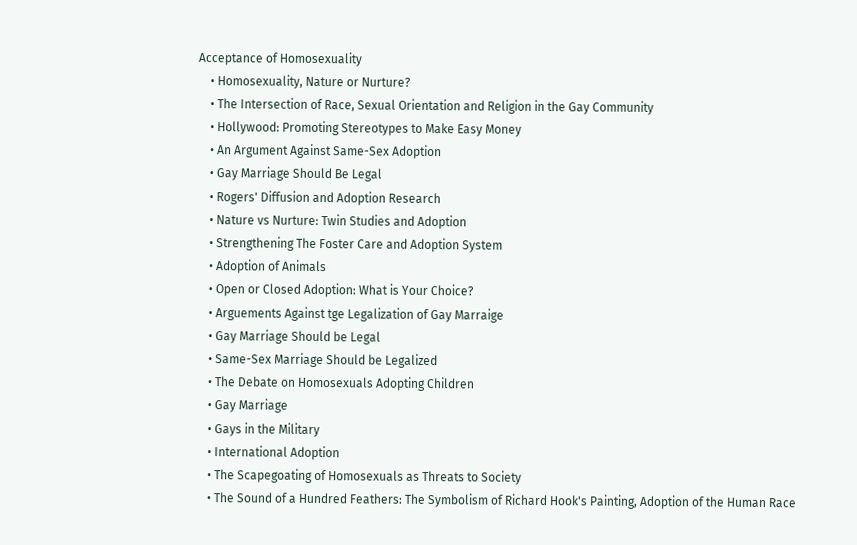Acceptance of Homosexuality
    • Homosexuality, Nature or Nurture?
    • The Intersection of Race, Sexual Orientation and Religion in the Gay Community
    • Hollywood: Promoting Stereotypes to Make Easy Money
    • An Argument Against Same-Sex Adoption
    • Gay Marriage Should Be Legal
    • Rogers' Diffusion and Adoption Research
    • Nature vs Nurture: Twin Studies and Adoption
    • Strengthening The Foster Care and Adoption System
    • Adoption of Animals
    • Open or Closed Adoption: What is Your Choice?
    • Arguements Against tge Legalization of Gay Marraige
    • Gay Marriage Should be Legal
    • Same-Sex Marriage Should be Legalized
    • The Debate on Homosexuals Adopting Children
    • Gay Marriage
    • Gays in the Military
    • International Adoption
    • The Scapegoating of Homosexuals as Threats to Society
    • The Sound of a Hundred Feathers: The Symbolism of Richard Hook's Painting, Adoption of the Human Race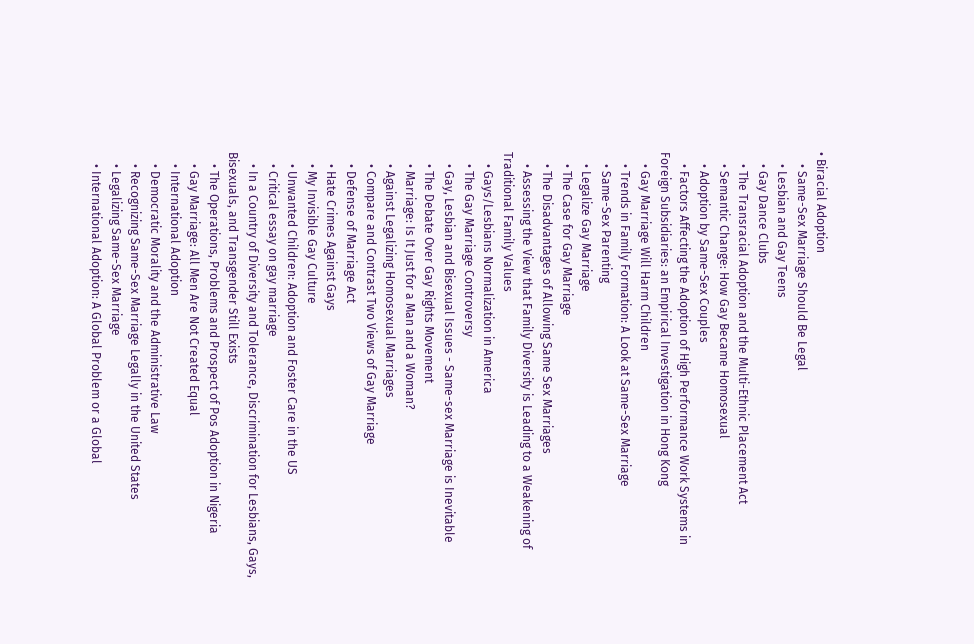• Biracial Adoption
    • Same-Sex Marriage Should Be Legal
    • Lesbian and Gay Teens
    • Gay Dance Clubs
    • The Transracial Adoption and the Multi-Ethnic Placement Act
    • Semantic Change: How Gay Became Homosexual
    • Adoption by Same-Sex Couples
    • Factors Affecting the Adoption of High Performance Work Systems in Foreign Subsidiaries: an Empirical Investigation in Hong Kong
    • Gay Marriage Will Harm Children
    • Trends in Family Formation: A Look at Same-Sex Marriage
    • Same-Sex Parenting
    • Legalize Gay Marriage
    • The Case for Gay Marriage
    • The Disadvantages of Allowing Same Sex Marriages
    • Assessing the View that Family Diversity is Leading to a Weakening of Traditional Family Values
    • Gays/Lesbians Normalization in America
    • The Gay Marriage Controversy
    • Gay, Lesbian and Bisexual Issues - Same-sex Marriage is Inevitable
    • The Debate Over Gay Rights Movement
    • Marriage: Is It Just for a Man and a Woman?
    • Against Legalizing Homosexual Marriages
    • Compare and Contrast Two Views of Gay Marriage
    • Defense of Marriage Act
    • Hate Crimes Against Gays
    • My Invisible Gay Culture
    • Unwanted Children: Adoption and Foster Care in the US
    • Critical essay on gay marriage
    • In a Country of Diversity and Tolerance, Discrimination for Lesbians, Gays, Bisexuals, and Transgender Still Exists
    • The Operations, Problems and Prospect of Pos Adoption in Nigeria
    • Gay Marriage: All Men Are Not Created Equal
    • International Adoption
    • Democratic Morality and the Administrative Law
    • Recognizing Same-Sex Marriage Legally in the United States
    • Legalizing Same-Sex Marriage
    • International Adoption: A Global Problem or a Global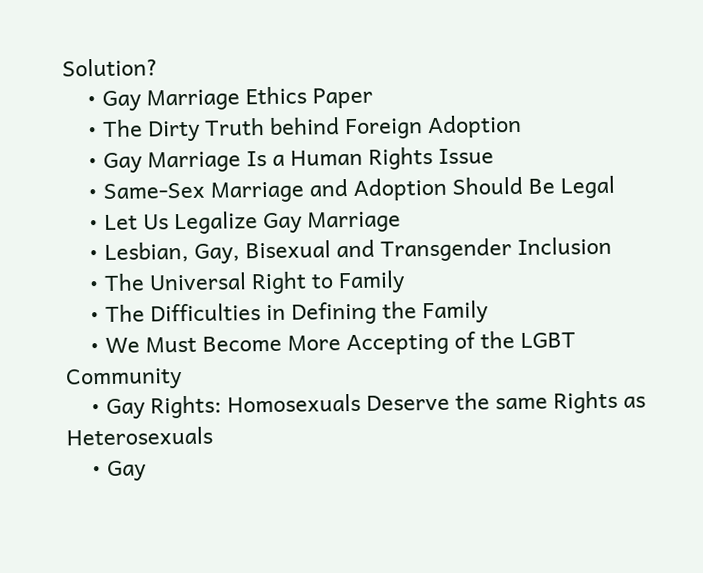Solution?
    • Gay Marriage Ethics Paper
    • The Dirty Truth behind Foreign Adoption
    • Gay Marriage Is a Human Rights Issue
    • Same-Sex Marriage and Adoption Should Be Legal
    • Let Us Legalize Gay Marriage
    • Lesbian, Gay, Bisexual and Transgender Inclusion
    • The Universal Right to Family
    • The Difficulties in Defining the Family
    • We Must Become More Accepting of the LGBT Community
    • Gay Rights: Homosexuals Deserve the same Rights as Heterosexuals
    • Gay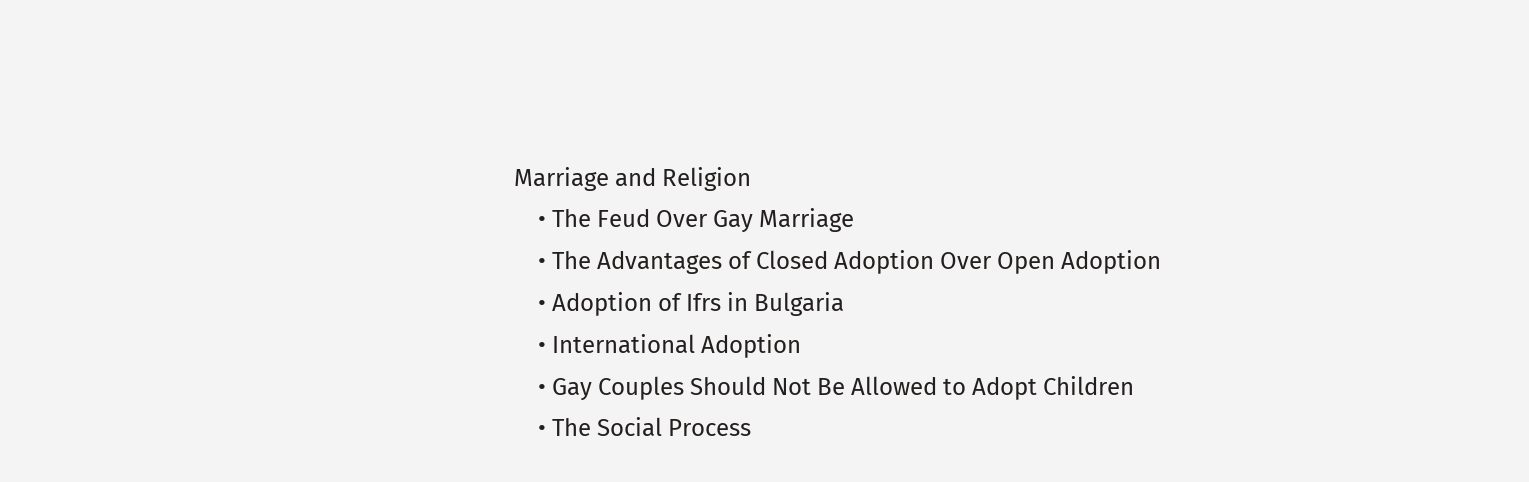Marriage and Religion
    • The Feud Over Gay Marriage
    • The Advantages of Closed Adoption Over Open Adoption
    • Adoption of Ifrs in Bulgaria
    • International Adoption
    • Gay Couples Should Not Be Allowed to Adopt Children
    • The Social Process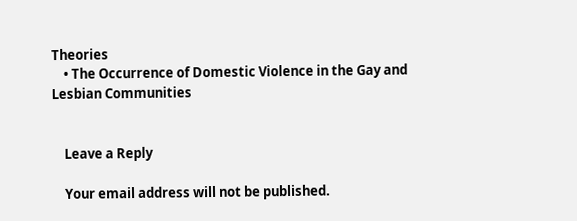Theories
    • The Occurrence of Domestic Violence in the Gay and Lesbian Communities


    Leave a Reply

    Your email address will not be published.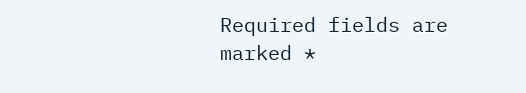Required fields are marked *